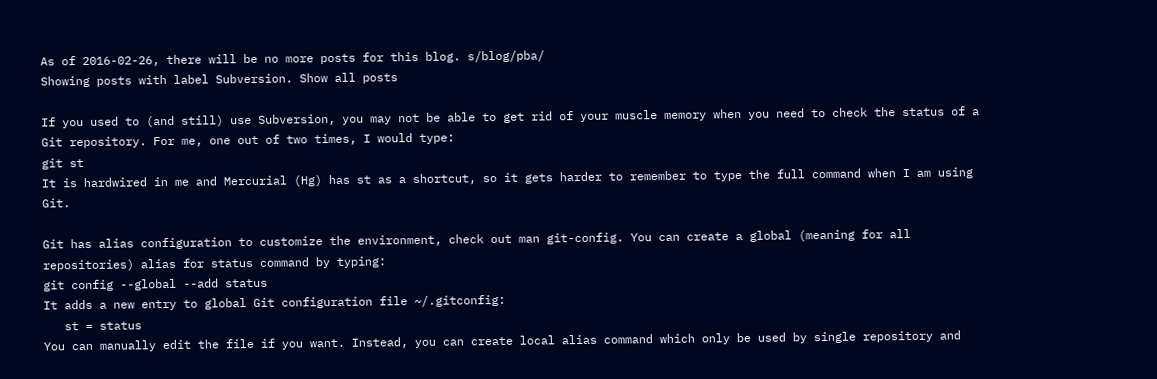As of 2016-02-26, there will be no more posts for this blog. s/blog/pba/
Showing posts with label Subversion. Show all posts

If you used to (and still) use Subversion, you may not be able to get rid of your muscle memory when you need to check the status of a Git repository. For me, one out of two times, I would type:
git st
It is hardwired in me and Mercurial (Hg) has st as a shortcut, so it gets harder to remember to type the full command when I am using Git.

Git has alias configuration to customize the environment, check out man git-config. You can create a global (meaning for all repositories) alias for status command by typing:
git config --global --add status
It adds a new entry to global Git configuration file ~/.gitconfig:
   st = status
You can manually edit the file if you want. Instead, you can create local alias command which only be used by single repository and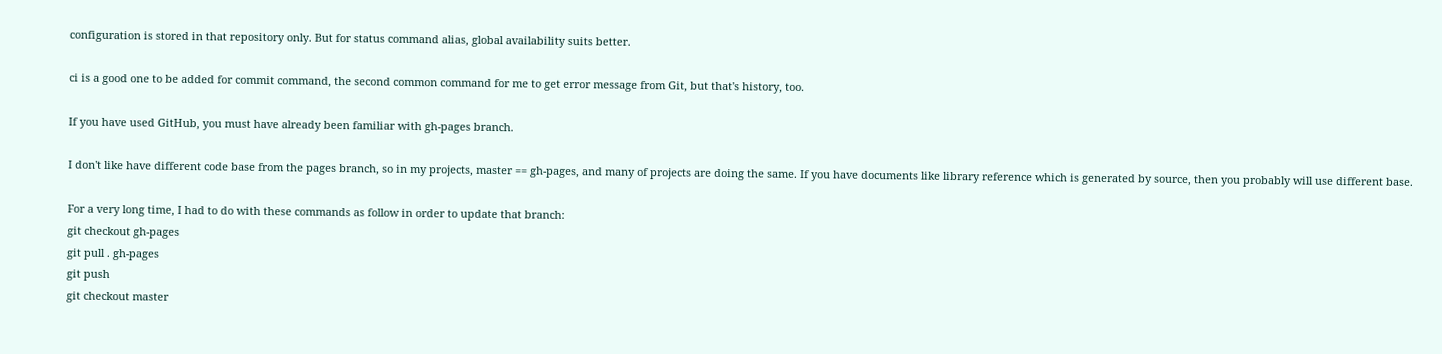configuration is stored in that repository only. But for status command alias, global availability suits better.

ci is a good one to be added for commit command, the second common command for me to get error message from Git, but that's history, too.

If you have used GitHub, you must have already been familiar with gh-pages branch.

I don't like have different code base from the pages branch, so in my projects, master == gh-pages, and many of projects are doing the same. If you have documents like library reference which is generated by source, then you probably will use different base.

For a very long time, I had to do with these commands as follow in order to update that branch:
git checkout gh-pages
git pull . gh-pages
git push
git checkout master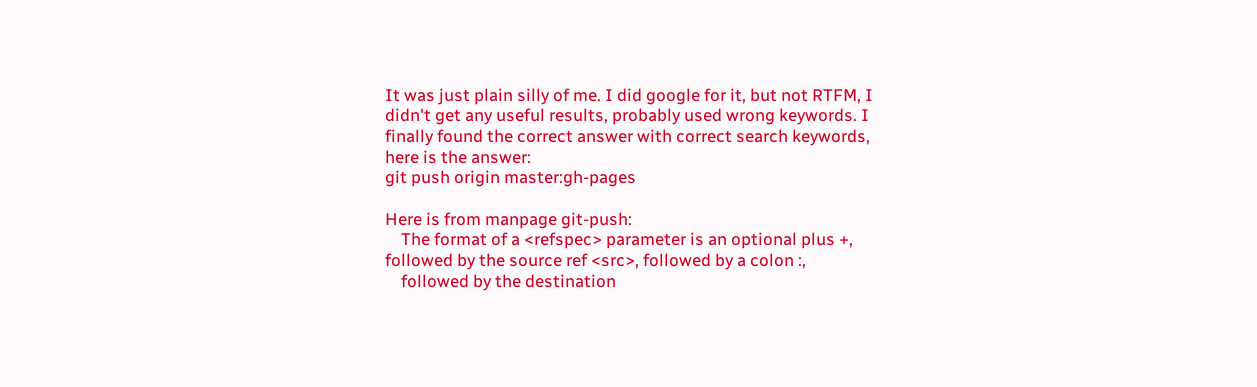It was just plain silly of me. I did google for it, but not RTFM, I didn't get any useful results, probably used wrong keywords. I finally found the correct answer with correct search keywords, here is the answer:
git push origin master:gh-pages

Here is from manpage git-push:
    The format of a <refspec> parameter is an optional plus +, followed by the source ref <src>, followed by a colon :,
    followed by the destination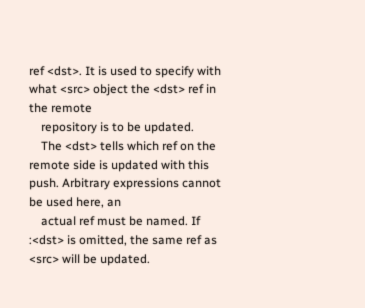ref <dst>. It is used to specify with what <src> object the <dst> ref in the remote
    repository is to be updated.
    The <dst> tells which ref on the remote side is updated with this push. Arbitrary expressions cannot be used here, an
    actual ref must be named. If :<dst> is omitted, the same ref as <src> will be updated.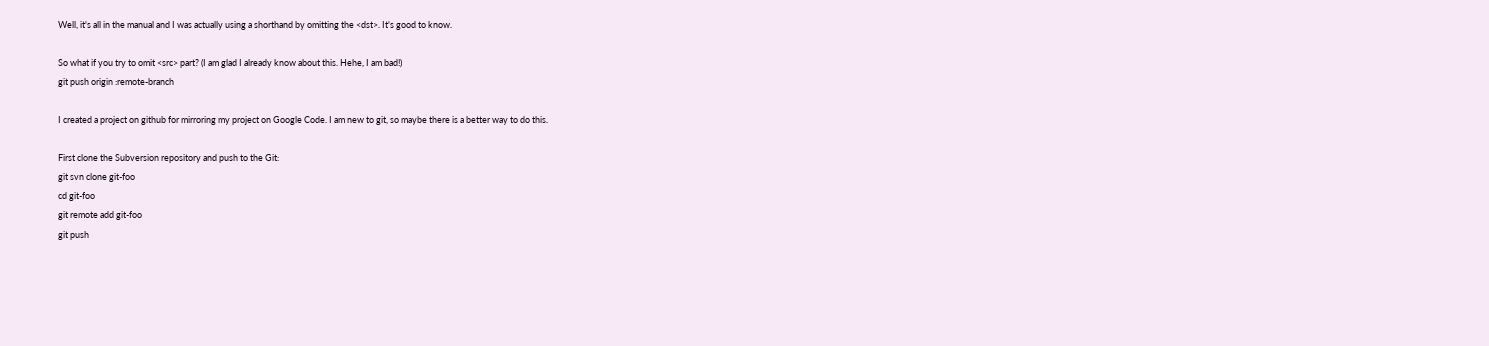Well, it's all in the manual and I was actually using a shorthand by omitting the <dst>. It's good to know.

So what if you try to omit <src> part? (I am glad I already know about this. Hehe, I am bad!)
git push origin :remote-branch

I created a project on github for mirroring my project on Google Code. I am new to git, so maybe there is a better way to do this.

First clone the Subversion repository and push to the Git:
git svn clone git-foo
cd git-foo
git remote add git-foo
git push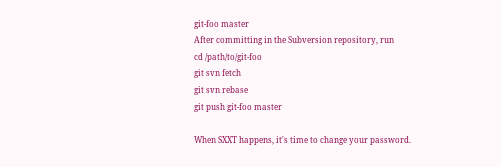git-foo master
After committing in the Subversion repository, run
cd /path/to/git-foo
git svn fetch
git svn rebase
git push git-foo master

When SXXT happens, it's time to change your password.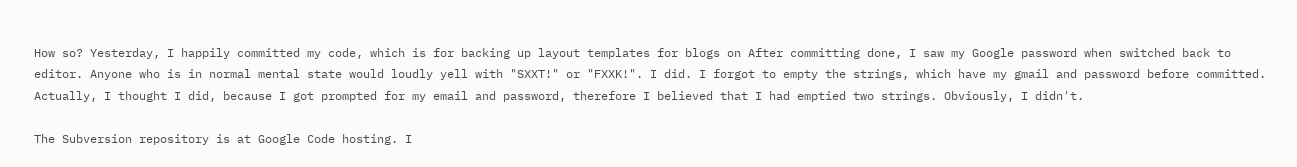How so? Yesterday, I happily committed my code, which is for backing up layout templates for blogs on After committing done, I saw my Google password when switched back to editor. Anyone who is in normal mental state would loudly yell with "SXXT!" or "FXXK!". I did. I forgot to empty the strings, which have my gmail and password before committed. Actually, I thought I did, because I got prompted for my email and password, therefore I believed that I had emptied two strings. Obviously, I didn't.

The Subversion repository is at Google Code hosting. I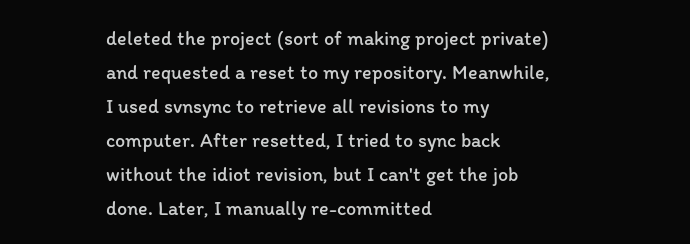deleted the project (sort of making project private) and requested a reset to my repository. Meanwhile, I used svnsync to retrieve all revisions to my computer. After resetted, I tried to sync back without the idiot revision, but I can't get the job done. Later, I manually re-committed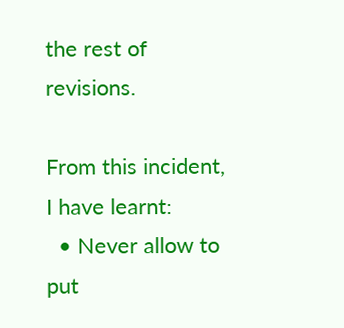the rest of revisions.

From this incident, I have learnt:
  • Never allow to put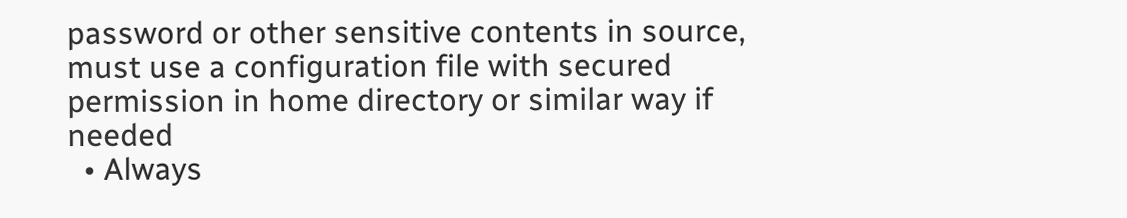password or other sensitive contents in source, must use a configuration file with secured permission in home directory or similar way if needed
  • Always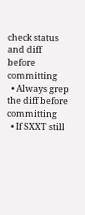check status and diff before committing
  • Always grep the diff before committing
  • If SXXT still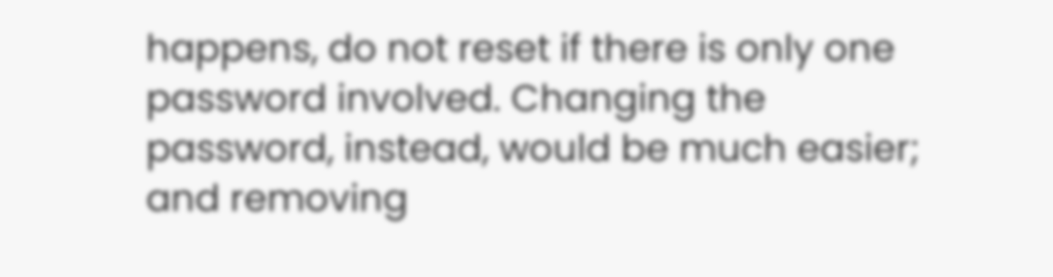happens, do not reset if there is only one password involved. Changing the password, instead, would be much easier; and removing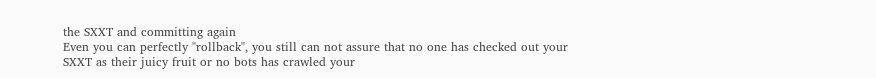the SXXT and committing again
Even you can perfectly "rollback", you still can not assure that no one has checked out your SXXT as their juicy fruit or no bots has crawled your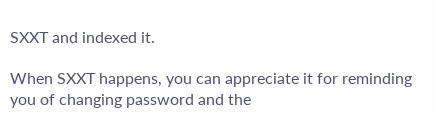SXXT and indexed it.

When SXXT happens, you can appreciate it for reminding you of changing password and the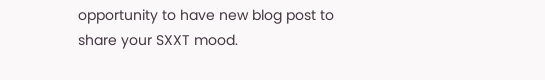opportunity to have new blog post to share your SXXT mood.